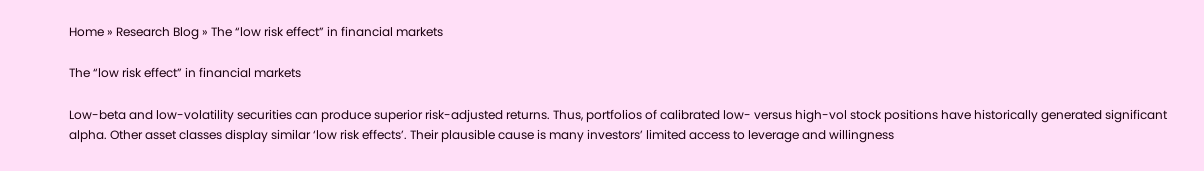Home » Research Blog » The “low risk effect” in financial markets

The “low risk effect” in financial markets

Low-beta and low-volatility securities can produce superior risk-adjusted returns. Thus, portfolios of calibrated low- versus high-vol stock positions have historically generated significant alpha. Other asset classes display similar ‘low risk effects’. Their plausible cause is many investors’ limited access to leverage and willingness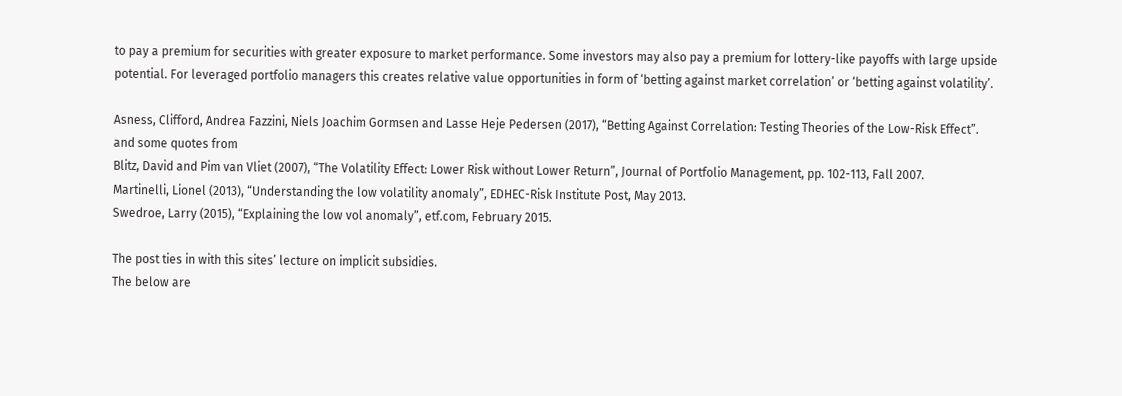to pay a premium for securities with greater exposure to market performance. Some investors may also pay a premium for lottery-like payoffs with large upside potential. For leveraged portfolio managers this creates relative value opportunities in form of ‘betting against market correlation’ or ‘betting against volatility’.

Asness, Clifford, Andrea Fazzini, Niels Joachim Gormsen and Lasse Heje Pedersen (2017), “Betting Against Correlation: Testing Theories of the Low-Risk Effect”.
and some quotes from
Blitz, David and Pim van Vliet (2007), “The Volatility Effect: Lower Risk without Lower Return”, Journal of Portfolio Management, pp. 102-113, Fall 2007.
Martinelli, Lionel (2013), “Understanding the low volatility anomaly”, EDHEC-Risk Institute Post, May 2013.
Swedroe, Larry (2015), “Explaining the low vol anomaly”, etf.com, February 2015.

The post ties in with this sites’ lecture on implicit subsidies.
The below are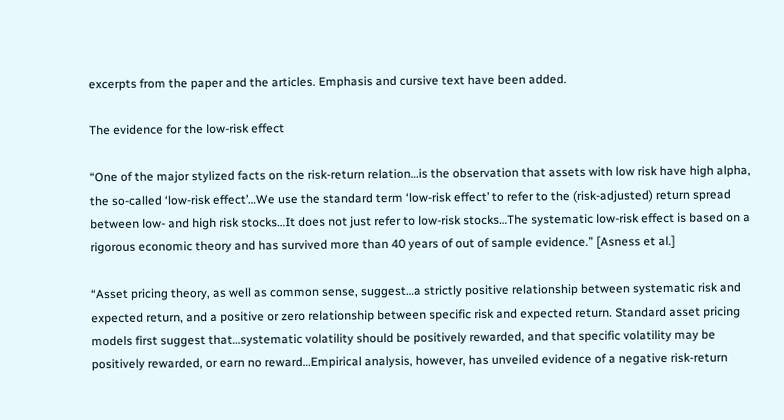excerpts from the paper and the articles. Emphasis and cursive text have been added.

The evidence for the low-risk effect

“One of the major stylized facts on the risk-return relation…is the observation that assets with low risk have high alpha, the so-called ‘low-risk effect’…We use the standard term ‘low-risk effect’ to refer to the (risk-adjusted) return spread between low- and high risk stocks…It does not just refer to low-risk stocks…The systematic low-risk effect is based on a rigorous economic theory and has survived more than 40 years of out of sample evidence.” [Asness et al.]

“Asset pricing theory, as well as common sense, suggest…a strictly positive relationship between systematic risk and expected return, and a positive or zero relationship between specific risk and expected return. Standard asset pricing models first suggest that…systematic volatility should be positively rewarded, and that specific volatility may be positively rewarded, or earn no reward…Empirical analysis, however, has unveiled evidence of a negative risk-return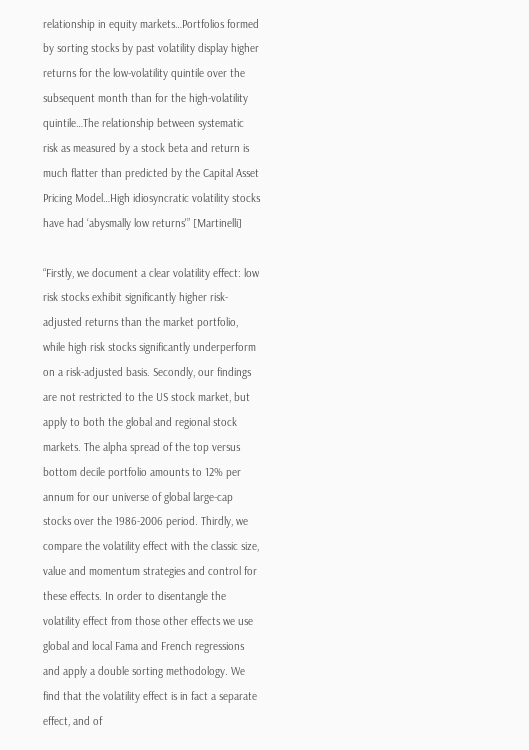relationship in equity markets…Portfolios formed by sorting stocks by past volatility display higher returns for the low-volatility quintile over the subsequent month than for the high-volatility quintile…The relationship between systematic risk as measured by a stock beta and return is much flatter than predicted by the Capital Asset Pricing Model…High idiosyncratic volatility stocks have had ‘abysmally low returns'” [Martinelli]

“Firstly, we document a clear volatility effect: low risk stocks exhibit significantly higher risk-adjusted returns than the market portfolio, while high risk stocks significantly underperform on a risk-adjusted basis. Secondly, our findings are not restricted to the US stock market, but apply to both the global and regional stock markets. The alpha spread of the top versus bottom decile portfolio amounts to 12% per annum for our universe of global large-cap stocks over the 1986-2006 period. Thirdly, we compare the volatility effect with the classic size, value and momentum strategies and control for these effects. In order to disentangle the volatility effect from those other effects we use global and local Fama and French regressions and apply a double sorting methodology. We find that the volatility effect is in fact a separate effect, and of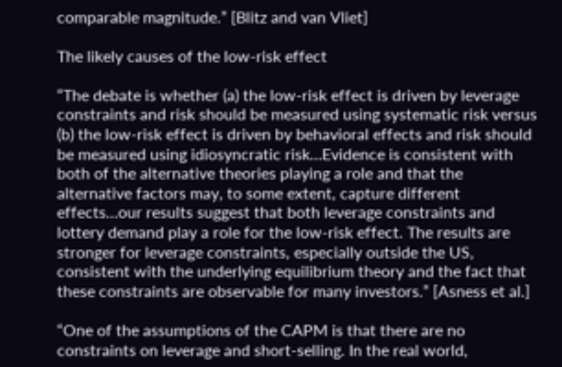comparable magnitude.” [Blitz and van Vliet]

The likely causes of the low-risk effect

“The debate is whether (a) the low-risk effect is driven by leverage constraints and risk should be measured using systematic risk versus (b) the low-risk effect is driven by behavioral effects and risk should be measured using idiosyncratic risk…Evidence is consistent with both of the alternative theories playing a role and that the alternative factors may, to some extent, capture different effects…our results suggest that both leverage constraints and lottery demand play a role for the low-risk effect. The results are stronger for leverage constraints, especially outside the US, consistent with the underlying equilibrium theory and the fact that these constraints are observable for many investors.” [Asness et al.]

“One of the assumptions of the CAPM is that there are no constraints on leverage and short-selling. In the real world,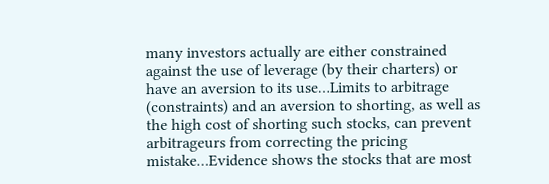many investors actually are either constrained against the use of leverage (by their charters) or have an aversion to its use…Limits to arbitrage (constraints) and an aversion to shorting, as well as the high cost of shorting such stocks, can prevent arbitrageurs from correcting the pricing mistake…Evidence shows the stocks that are most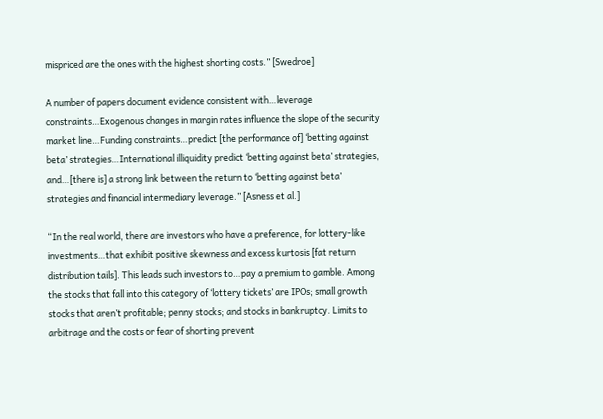mispriced are the ones with the highest shorting costs.” [Swedroe]

A number of papers document evidence consistent with…leverage constraints…Exogenous changes in margin rates influence the slope of the security market line…Funding constraints…predict [the performance of] ‘betting against beta’ strategies…International illiquidity predict ‘betting against beta’ strategies, and…[there is] a strong link between the return to ‘betting against beta’ strategies and financial intermediary leverage.” [Asness et al.]

“In the real world, there are investors who have a preference, for lottery-like investments…that exhibit positive skewness and excess kurtosis [fat return distribution tails]. This leads such investors to…pay a premium to gamble. Among the stocks that fall into this category of ‘lottery tickets’ are IPOs; small growth stocks that aren’t profitable; penny stocks; and stocks in bankruptcy. Limits to arbitrage and the costs or fear of shorting prevent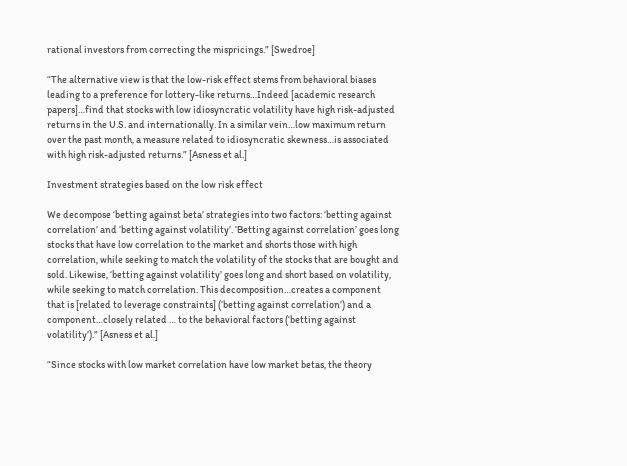rational investors from correcting the mispricings.” [Swedroe]

“The alternative view is that the low-risk effect stems from behavioral biases leading to a preference for lottery-like returns…Indeed [academic research papers]…find that stocks with low idiosyncratic volatility have high risk-adjusted returns in the U.S. and internationally. In a similar vein…low maximum return over the past month, a measure related to idiosyncratic skewness…is associated with high risk-adjusted returns.” [Asness et al.]

Investment strategies based on the low risk effect

We decompose ‘betting against beta’ strategies into two factors: ‘betting against correlation’ and ‘betting against volatility’. ‘Betting against correlation’ goes long stocks that have low correlation to the market and shorts those with high correlation, while seeking to match the volatility of the stocks that are bought and sold. Likewise, ‘betting against volatility’ goes long and short based on volatility, while seeking to match correlation. This decomposition…creates a component that is [related to leverage constraints] (‘betting against correlation’) and a component…closely related … to the behavioral factors (‘betting against volatility’).” [Asness et al.]

“Since stocks with low market correlation have low market betas, the theory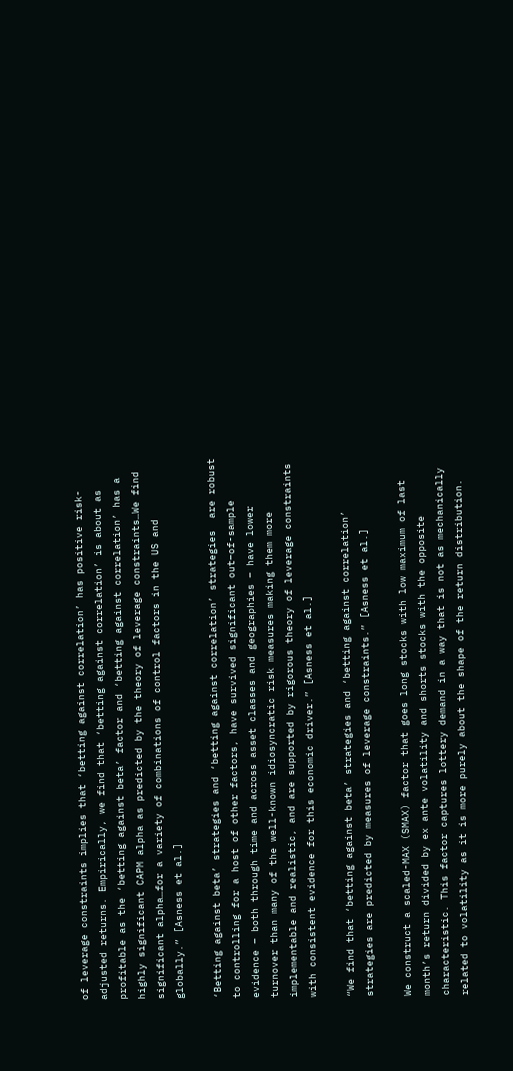of leverage constraints implies that ‘betting against correlation’ has positive risk-adjusted returns. Empirically, we find that ‘betting against correlation’ is about as profitable as the ‘betting against beta’ factor and ‘betting against correlation’ has a highly significant CAPM alpha as predicted by the theory of leverage constraints…We find significant alpha…for a variety of combinations of control factors in the US and globally.” [Asness et al.]

‘Betting against beta’ strategies and ‘betting against correlation’ strategies  are robust to controlling for a host of other factors, have survived significant out–of-sample evidence – both through time and across asset classes and geographies – have lower turnover than many of the well-known idiosyncratic risk measures making them more implementable and realistic, and are supported by rigorous theory of leverage constraints with consistent evidence for this economic driver.” [Asness et al.]

“We find that ‘betting against beta’ strategies and ‘betting against correlation’ strategies are predicted by measures of leverage constraints.” [Asness et al.]

We construct a scaled-MAX (SMAX) factor that goes long stocks with low maximum of last month’s return divided by ex ante volatility and shorts stocks with the opposite characteristic. This factor captures lottery demand in a way that is not as mechanically related to volatility as it is more purely about the shape of the return distribution.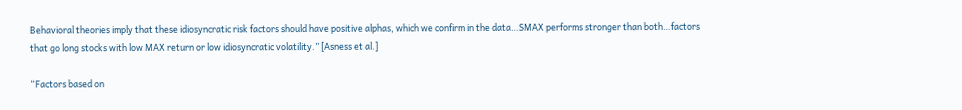Behavioral theories imply that these idiosyncratic risk factors should have positive alphas, which we confirm in the data…SMAX performs stronger than both…factors that go long stocks with low MAX return or low idiosyncratic volatility.” [Asness et al.]

“Factors based on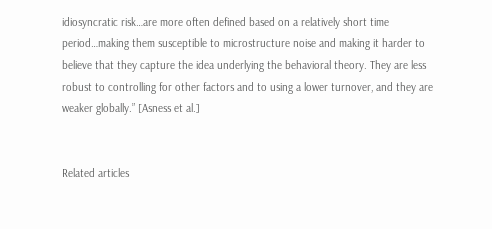idiosyncratic risk…are more often defined based on a relatively short time period…making them susceptible to microstructure noise and making it harder to believe that they capture the idea underlying the behavioral theory. They are less robust to controlling for other factors and to using a lower turnover, and they are weaker globally.” [Asness et al.]


Related articles